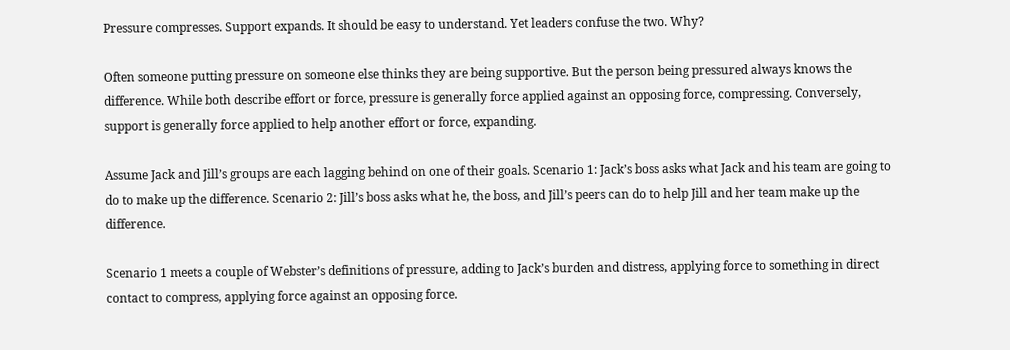Pressure compresses. Support expands. It should be easy to understand. Yet leaders confuse the two. Why?

Often someone putting pressure on someone else thinks they are being supportive. But the person being pressured always knows the difference. While both describe effort or force, pressure is generally force applied against an opposing force, compressing. Conversely, support is generally force applied to help another effort or force, expanding.

Assume Jack and Jill’s groups are each lagging behind on one of their goals. Scenario 1: Jack’s boss asks what Jack and his team are going to do to make up the difference. Scenario 2: Jill’s boss asks what he, the boss, and Jill’s peers can do to help Jill and her team make up the difference.

Scenario 1 meets a couple of Webster’s definitions of pressure, adding to Jack’s burden and distress, applying force to something in direct contact to compress, applying force against an opposing force.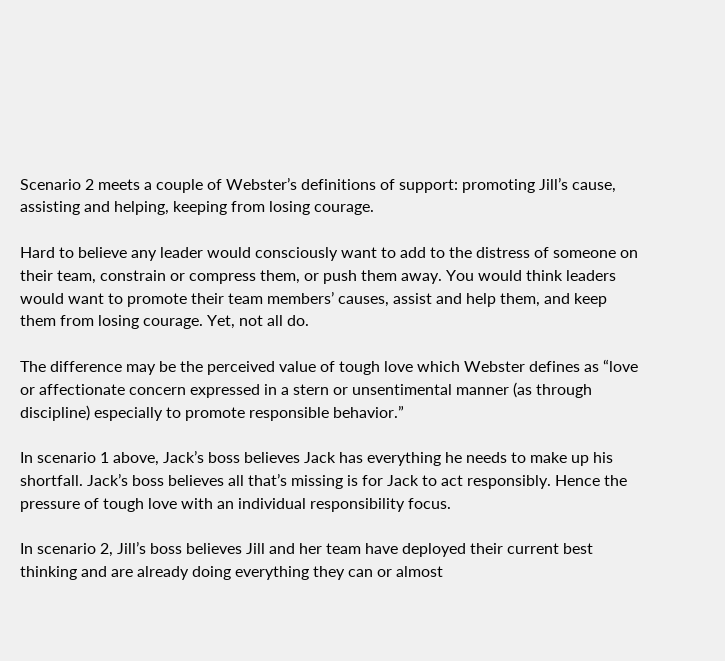Scenario 2 meets a couple of Webster’s definitions of support: promoting Jill’s cause, assisting and helping, keeping from losing courage.

Hard to believe any leader would consciously want to add to the distress of someone on their team, constrain or compress them, or push them away. You would think leaders would want to promote their team members’ causes, assist and help them, and keep them from losing courage. Yet, not all do.

The difference may be the perceived value of tough love which Webster defines as “love or affectionate concern expressed in a stern or unsentimental manner (as through discipline) especially to promote responsible behavior.”

In scenario 1 above, Jack’s boss believes Jack has everything he needs to make up his shortfall. Jack’s boss believes all that’s missing is for Jack to act responsibly. Hence the pressure of tough love with an individual responsibility focus.

In scenario 2, Jill’s boss believes Jill and her team have deployed their current best thinking and are already doing everything they can or almost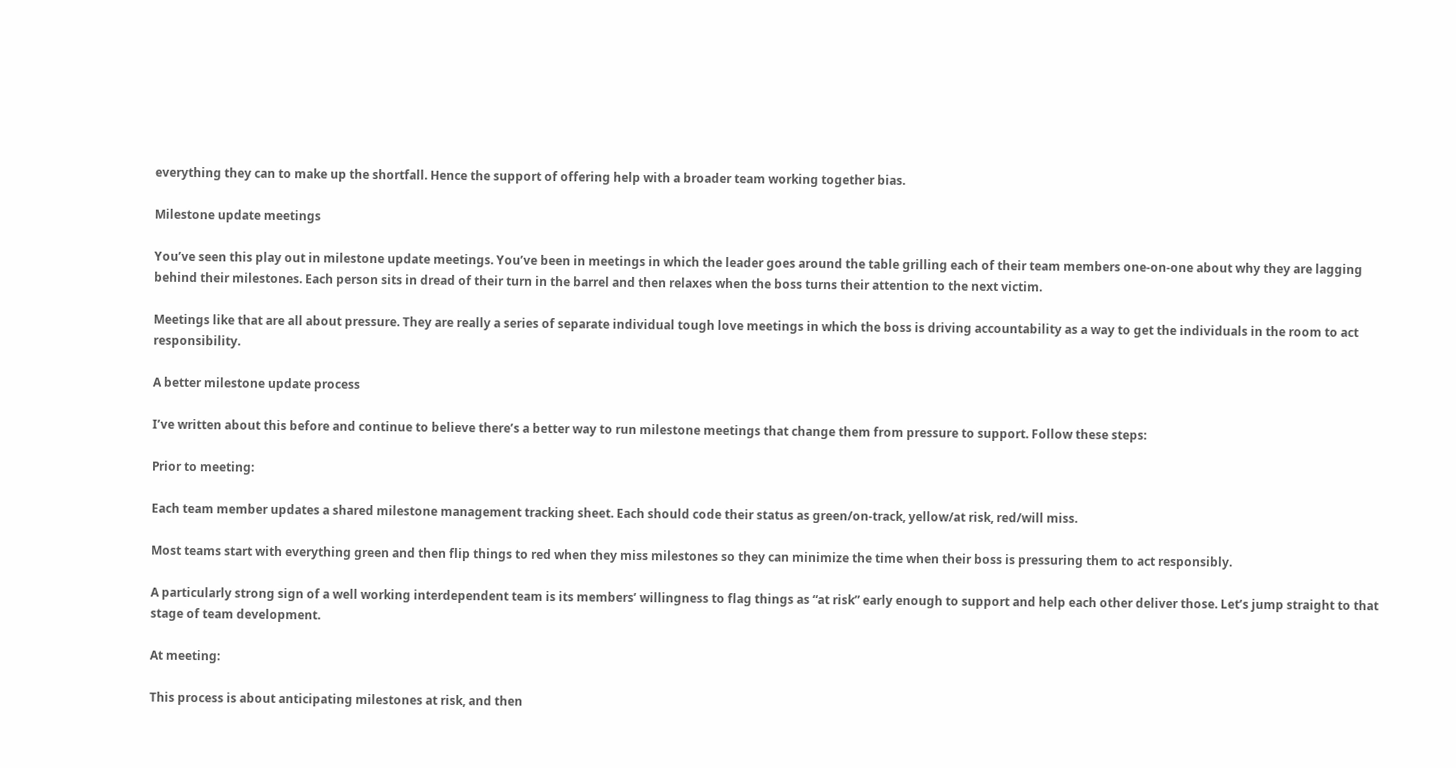everything they can to make up the shortfall. Hence the support of offering help with a broader team working together bias.

Milestone update meetings

You’ve seen this play out in milestone update meetings. You’ve been in meetings in which the leader goes around the table grilling each of their team members one-on-one about why they are lagging behind their milestones. Each person sits in dread of their turn in the barrel and then relaxes when the boss turns their attention to the next victim.

Meetings like that are all about pressure. They are really a series of separate individual tough love meetings in which the boss is driving accountability as a way to get the individuals in the room to act responsibility.

A better milestone update process

I’ve written about this before and continue to believe there’s a better way to run milestone meetings that change them from pressure to support. Follow these steps:

Prior to meeting:

Each team member updates a shared milestone management tracking sheet. Each should code their status as green/on-track, yellow/at risk, red/will miss.

Most teams start with everything green and then flip things to red when they miss milestones so they can minimize the time when their boss is pressuring them to act responsibly.

A particularly strong sign of a well working interdependent team is its members’ willingness to flag things as “at risk” early enough to support and help each other deliver those. Let’s jump straight to that stage of team development.

At meeting:

This process is about anticipating milestones at risk, and then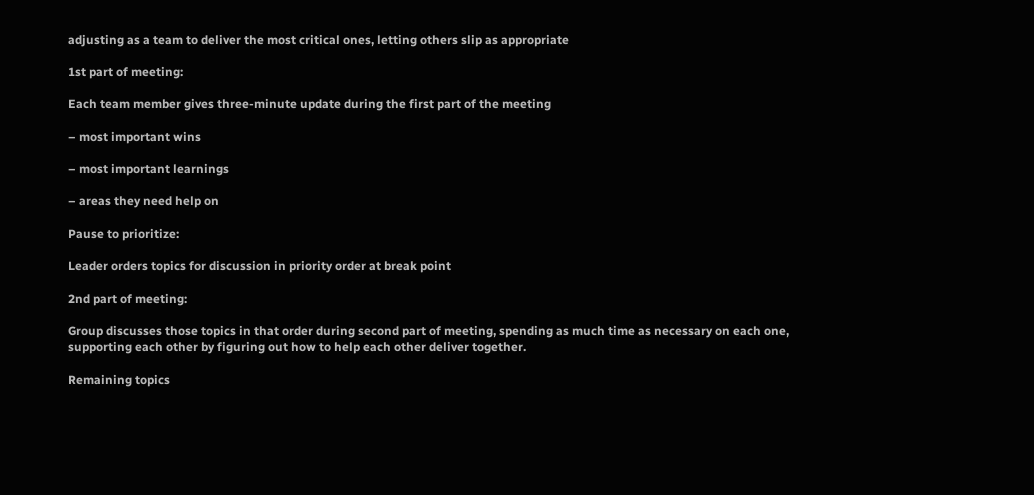adjusting as a team to deliver the most critical ones, letting others slip as appropriate

1st part of meeting:

Each team member gives three-minute update during the first part of the meeting

– most important wins

– most important learnings

– areas they need help on

Pause to prioritize:

Leader orders topics for discussion in priority order at break point

2nd part of meeting:

Group discusses those topics in that order during second part of meeting, spending as much time as necessary on each one, supporting each other by figuring out how to help each other deliver together.

Remaining topics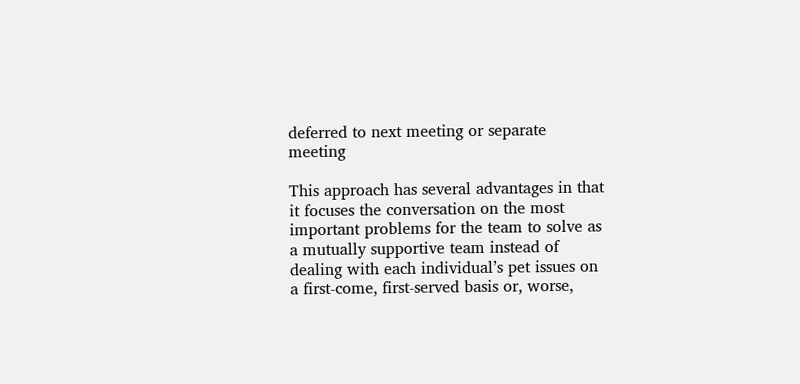deferred to next meeting or separate meeting

This approach has several advantages in that it focuses the conversation on the most important problems for the team to solve as a mutually supportive team instead of dealing with each individual’s pet issues on a first-come, first-served basis or, worse,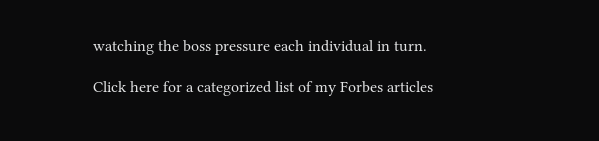watching the boss pressure each individual in turn.

Click here for a categorized list of my Forbes articles